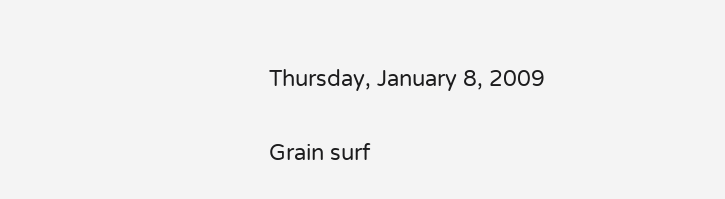Thursday, January 8, 2009

Grain surf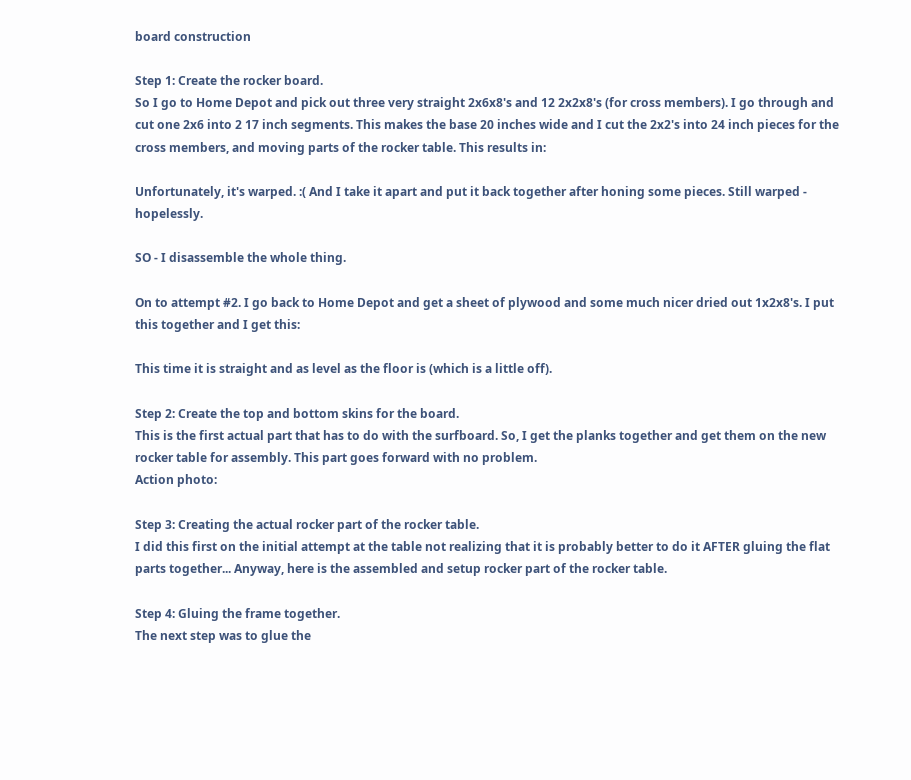board construction

Step 1: Create the rocker board.
So I go to Home Depot and pick out three very straight 2x6x8's and 12 2x2x8's (for cross members). I go through and cut one 2x6 into 2 17 inch segments. This makes the base 20 inches wide and I cut the 2x2's into 24 inch pieces for the cross members, and moving parts of the rocker table. This results in:

Unfortunately, it's warped. :( And I take it apart and put it back together after honing some pieces. Still warped - hopelessly.

SO - I disassemble the whole thing.

On to attempt #2. I go back to Home Depot and get a sheet of plywood and some much nicer dried out 1x2x8's. I put this together and I get this:

This time it is straight and as level as the floor is (which is a little off).

Step 2: Create the top and bottom skins for the board.
This is the first actual part that has to do with the surfboard. So, I get the planks together and get them on the new rocker table for assembly. This part goes forward with no problem.
Action photo:

Step 3: Creating the actual rocker part of the rocker table.
I did this first on the initial attempt at the table not realizing that it is probably better to do it AFTER gluing the flat parts together... Anyway, here is the assembled and setup rocker part of the rocker table.

Step 4: Gluing the frame together.
The next step was to glue the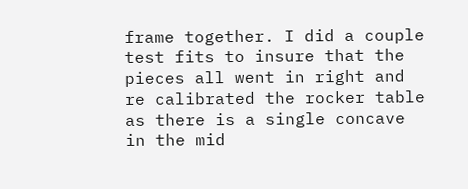frame together. I did a couple test fits to insure that the pieces all went in right and re calibrated the rocker table as there is a single concave in the mid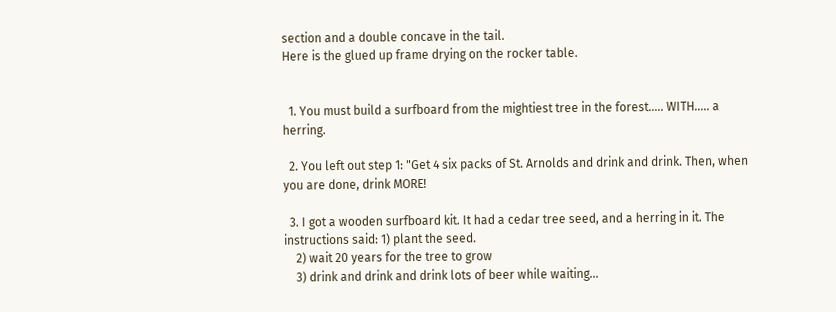section and a double concave in the tail.
Here is the glued up frame drying on the rocker table.


  1. You must build a surfboard from the mightiest tree in the forest..... WITH..... a herring.

  2. You left out step 1: "Get 4 six packs of St. Arnolds and drink and drink. Then, when you are done, drink MORE!

  3. I got a wooden surfboard kit. It had a cedar tree seed, and a herring in it. The instructions said: 1) plant the seed.
    2) wait 20 years for the tree to grow
    3) drink and drink and drink lots of beer while waiting...